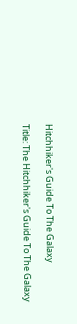Hitchhiker's Guide To The Galaxy

Title: The Hitchhiker's Guide To The Galaxy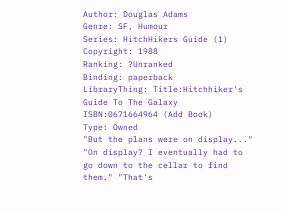Author: Douglas Adams
Genre: SF, Humour
Series: HitchHikers Guide (1)
Copyright: 1988
Ranking: ?Unranked
Binding: paperback
LibraryThing: Title:Hitchhiker's Guide To The Galaxy ISBN:0671664964 (Add Book)
Type: Owned
"But the plans were on display..." "On display? I eventually had to go down to the cellar to find them." "That's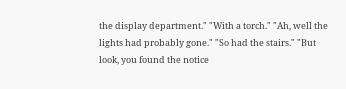the display department." "With a torch." "Ah, well the lights had probably gone." "So had the stairs." "But look, you found the notice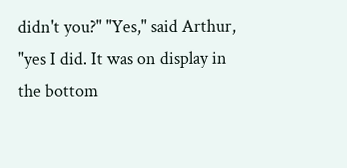didn't you?" "Yes," said Arthur, "yes I did. It was on display in the bottom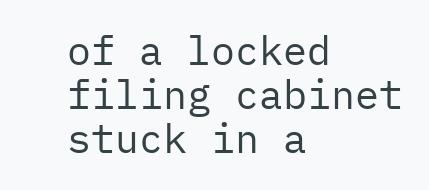of a locked filing cabinet stuck in a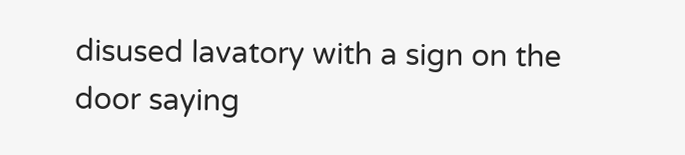disused lavatory with a sign on the door saying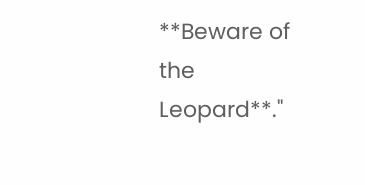**Beware of the Leopard**."